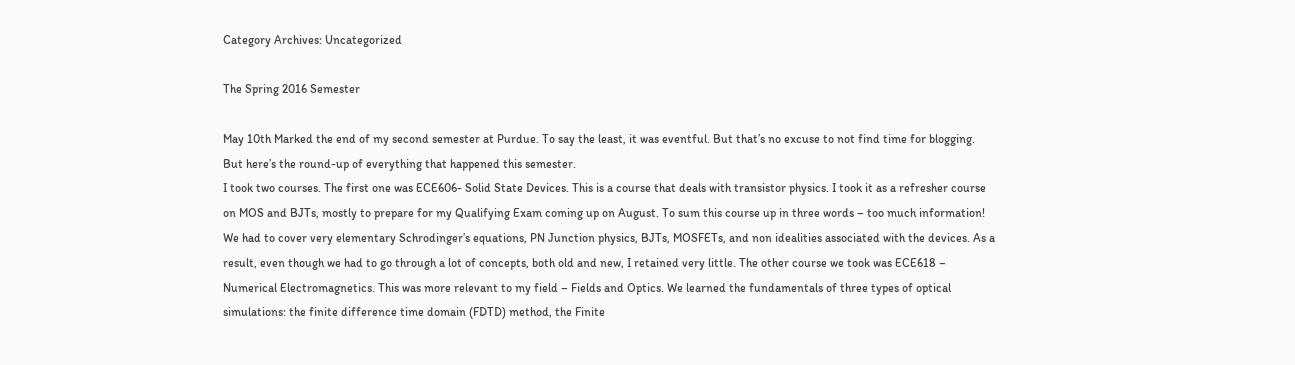Category Archives: Uncategorized

The Spring 2016 Semester

May 10th Marked the end of my second semester at Purdue. To say the least, it was eventful. But that’s no excuse to not find time for blogging. But here’s the round-up of everything that happened this semester.
I took two courses. The first one was ECE606- Solid State Devices. This is a course that deals with transistor physics. I took it as a refresher course on MOS and BJTs, mostly to prepare for my Qualifying Exam coming up on August. To sum this course up in three words – too much information! We had to cover very elementary Schrodinger’s equations, PN Junction physics, BJTs, MOSFETs, and non idealities associated with the devices. As a result, even though we had to go through a lot of concepts, both old and new, I retained very little. The other course we took was ECE618 – Numerical Electromagnetics. This was more relevant to my field – Fields and Optics. We learned the fundamentals of three types of optical simulations: the finite difference time domain (FDTD) method, the Finite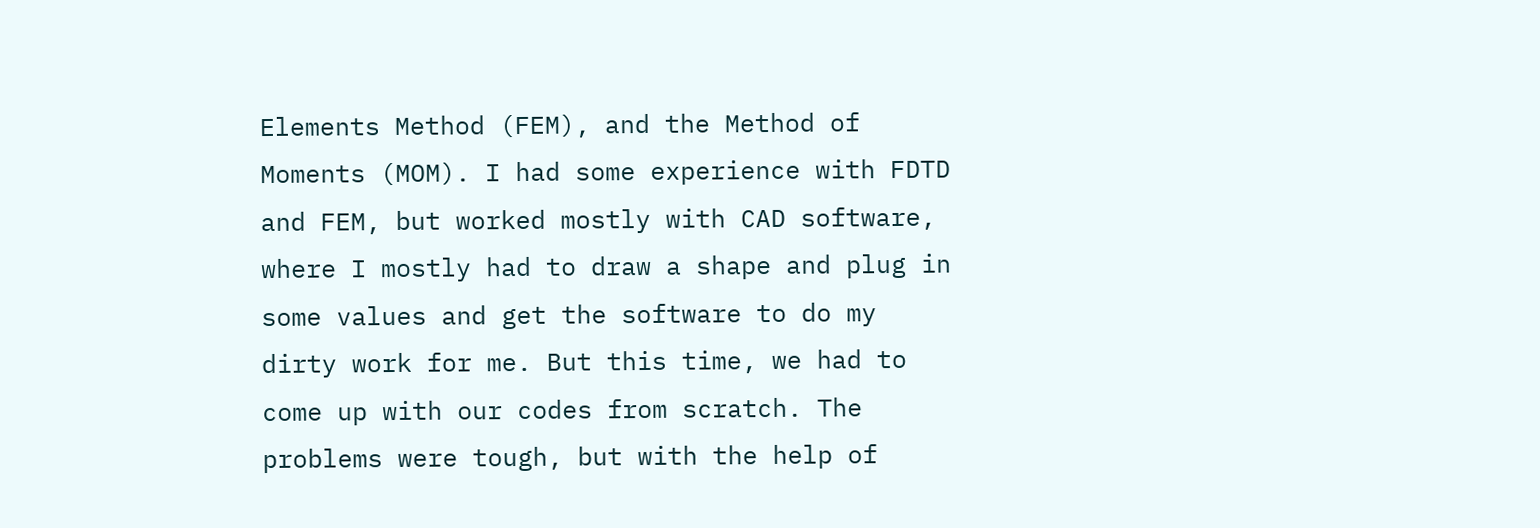Elements Method (FEM), and the Method of Moments (MOM). I had some experience with FDTD and FEM, but worked mostly with CAD software, where I mostly had to draw a shape and plug in some values and get the software to do my dirty work for me. But this time, we had to come up with our codes from scratch. The problems were tough, but with the help of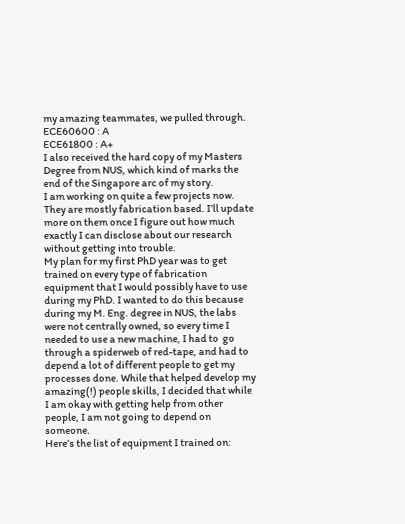my amazing teammates, we pulled through.
ECE60600 : A
ECE61800 : A+
I also received the hard copy of my Masters Degree from NUS, which kind of marks the end of the Singapore arc of my story.
I am working on quite a few projects now. They are mostly fabrication based. I’ll update more on them once I figure out how much exactly I can disclose about our research without getting into trouble.
My plan for my first PhD year was to get trained on every type of fabrication equipment that I would possibly have to use during my PhD. I wanted to do this because during my M. Eng. degree in NUS, the labs were not centrally owned, so every time I needed to use a new machine, I had to  go through a spiderweb of red-tape, and had to depend a lot of different people to get my processes done. While that helped develop my amazing(!) people skills, I decided that while I am okay with getting help from other people, I am not going to depend on someone.
Here’s the list of equipment I trained on: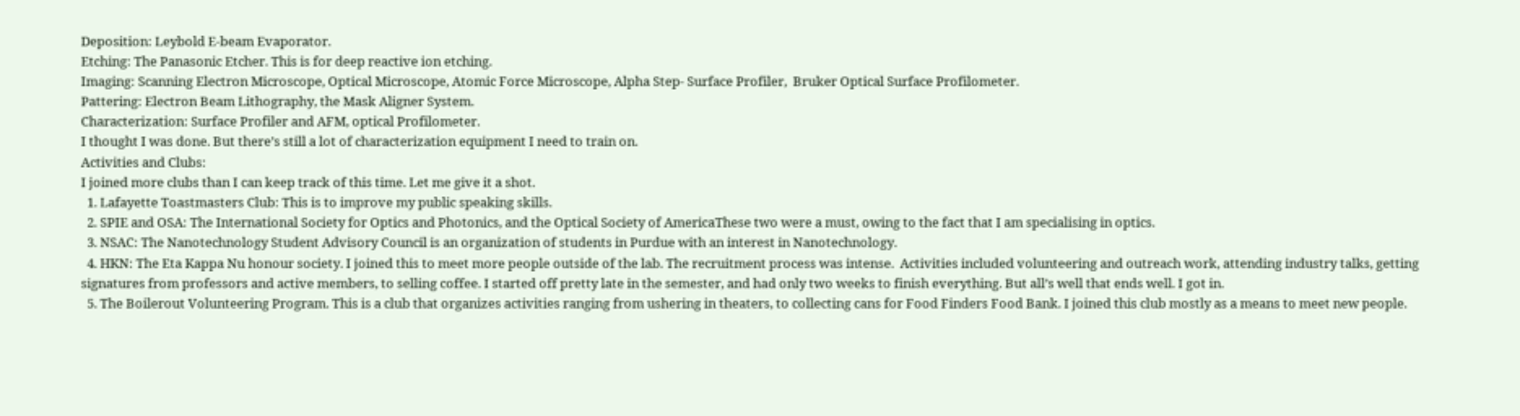Deposition: Leybold E-beam Evaporator.
Etching: The Panasonic Etcher. This is for deep reactive ion etching.
Imaging: Scanning Electron Microscope, Optical Microscope, Atomic Force Microscope, Alpha Step- Surface Profiler,  Bruker Optical Surface Profilometer.
Pattering: Electron Beam Lithography, the Mask Aligner System.
Characterization: Surface Profiler and AFM, optical Profilometer.
I thought I was done. But there’s still a lot of characterization equipment I need to train on.
Activities and Clubs:
I joined more clubs than I can keep track of this time. Let me give it a shot.
  1. Lafayette Toastmasters Club: This is to improve my public speaking skills.
  2. SPIE and OSA: The International Society for Optics and Photonics, and the Optical Society of AmericaThese two were a must, owing to the fact that I am specialising in optics.
  3. NSAC: The Nanotechnology Student Advisory Council is an organization of students in Purdue with an interest in Nanotechnology.
  4. HKN: The Eta Kappa Nu honour society. I joined this to meet more people outside of the lab. The recruitment process was intense.  Activities included volunteering and outreach work, attending industry talks, getting signatures from professors and active members, to selling coffee. I started off pretty late in the semester, and had only two weeks to finish everything. But all’s well that ends well. I got in.
  5. The Boilerout Volunteering Program. This is a club that organizes activities ranging from ushering in theaters, to collecting cans for Food Finders Food Bank. I joined this club mostly as a means to meet new people.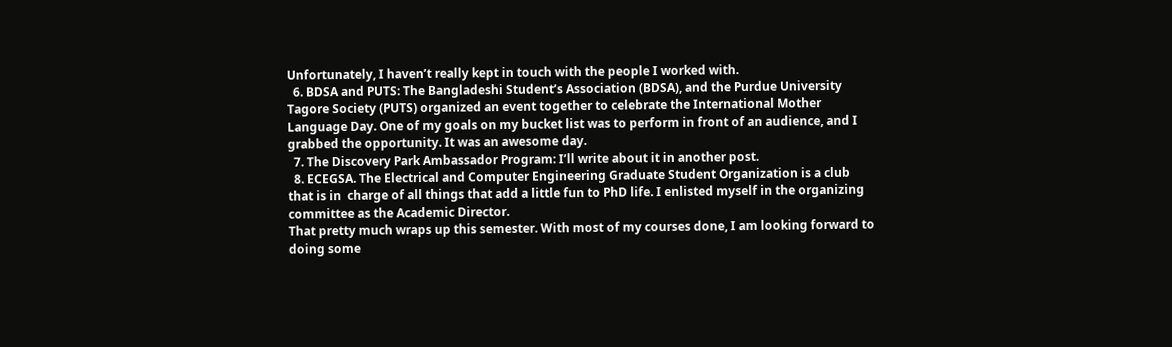Unfortunately, I haven’t really kept in touch with the people I worked with.
  6. BDSA and PUTS: The Bangladeshi Student’s Association (BDSA), and the Purdue University Tagore Society (PUTS) organized an event together to celebrate the International Mother Language Day. One of my goals on my bucket list was to perform in front of an audience, and I grabbed the opportunity. It was an awesome day.
  7. The Discovery Park Ambassador Program: I’ll write about it in another post.
  8. ECEGSA. The Electrical and Computer Engineering Graduate Student Organization is a club that is in  charge of all things that add a little fun to PhD life. I enlisted myself in the organizing committee as the Academic Director.
That pretty much wraps up this semester. With most of my courses done, I am looking forward to doing some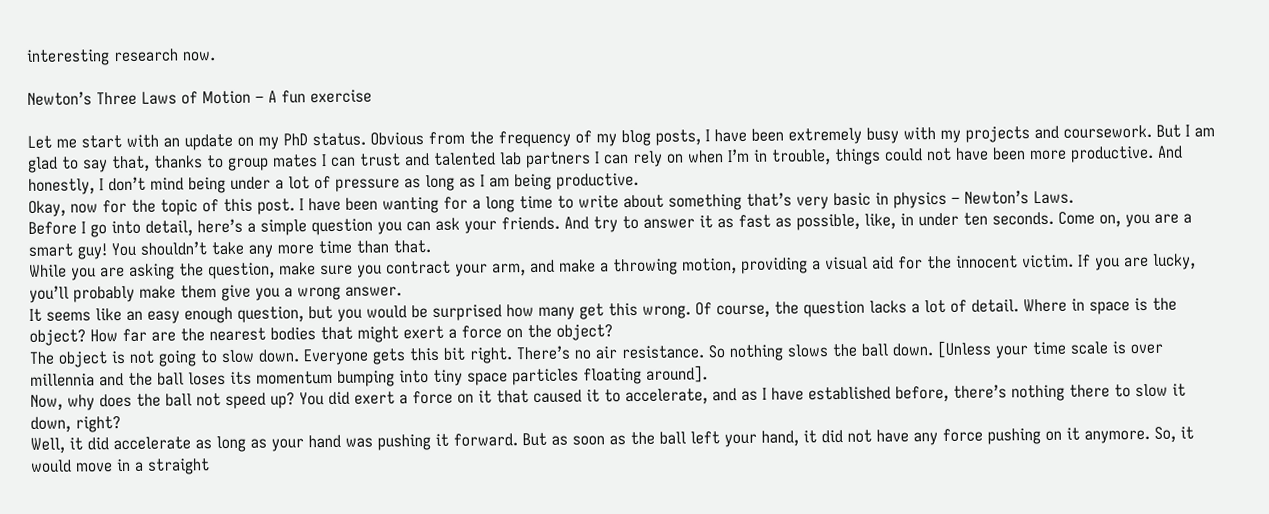interesting research now.

Newton’s Three Laws of Motion – A fun exercise

Let me start with an update on my PhD status. Obvious from the frequency of my blog posts, I have been extremely busy with my projects and coursework. But I am glad to say that, thanks to group mates I can trust and talented lab partners I can rely on when I’m in trouble, things could not have been more productive. And honestly, I don’t mind being under a lot of pressure as long as I am being productive.
Okay, now for the topic of this post. I have been wanting for a long time to write about something that’s very basic in physics – Newton’s Laws.
Before I go into detail, here’s a simple question you can ask your friends. And try to answer it as fast as possible, like, in under ten seconds. Come on, you are a smart guy! You shouldn’t take any more time than that.
While you are asking the question, make sure you contract your arm, and make a throwing motion, providing a visual aid for the innocent victim. If you are lucky, you’ll probably make them give you a wrong answer.
It seems like an easy enough question, but you would be surprised how many get this wrong. Of course, the question lacks a lot of detail. Where in space is the object? How far are the nearest bodies that might exert a force on the object?
The object is not going to slow down. Everyone gets this bit right. There’s no air resistance. So nothing slows the ball down. [Unless your time scale is over millennia and the ball loses its momentum bumping into tiny space particles floating around].
Now, why does the ball not speed up? You did exert a force on it that caused it to accelerate, and as I have established before, there’s nothing there to slow it down, right?
Well, it did accelerate as long as your hand was pushing it forward. But as soon as the ball left your hand, it did not have any force pushing on it anymore. So, it would move in a straight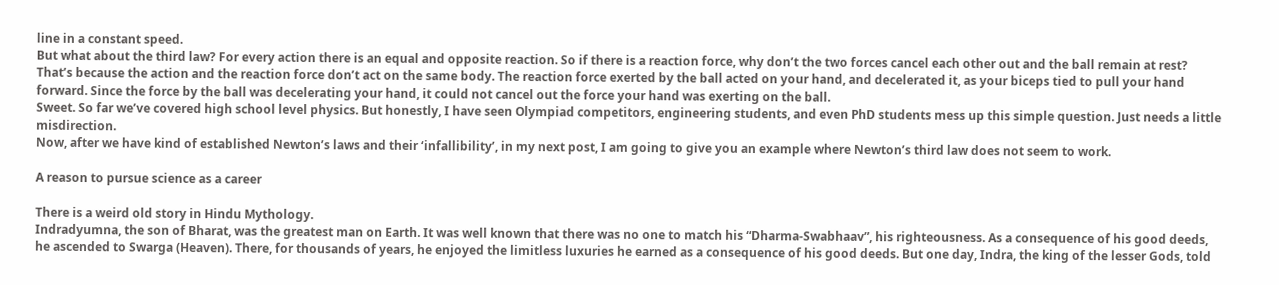line in a constant speed.
But what about the third law? For every action there is an equal and opposite reaction. So if there is a reaction force, why don’t the two forces cancel each other out and the ball remain at rest?
That’s because the action and the reaction force don’t act on the same body. The reaction force exerted by the ball acted on your hand, and decelerated it, as your biceps tied to pull your hand forward. Since the force by the ball was decelerating your hand, it could not cancel out the force your hand was exerting on the ball.
Sweet. So far we’ve covered high school level physics. But honestly, I have seen Olympiad competitors, engineering students, and even PhD students mess up this simple question. Just needs a little misdirection.
Now, after we have kind of established Newton’s laws and their ‘infallibility’, in my next post, I am going to give you an example where Newton’s third law does not seem to work.

A reason to pursue science as a career

There is a weird old story in Hindu Mythology.
Indradyumna, the son of Bharat, was the greatest man on Earth. It was well known that there was no one to match his “Dharma-Swabhaav”, his righteousness. As a consequence of his good deeds, he ascended to Swarga (Heaven). There, for thousands of years, he enjoyed the limitless luxuries he earned as a consequence of his good deeds. But one day, Indra, the king of the lesser Gods, told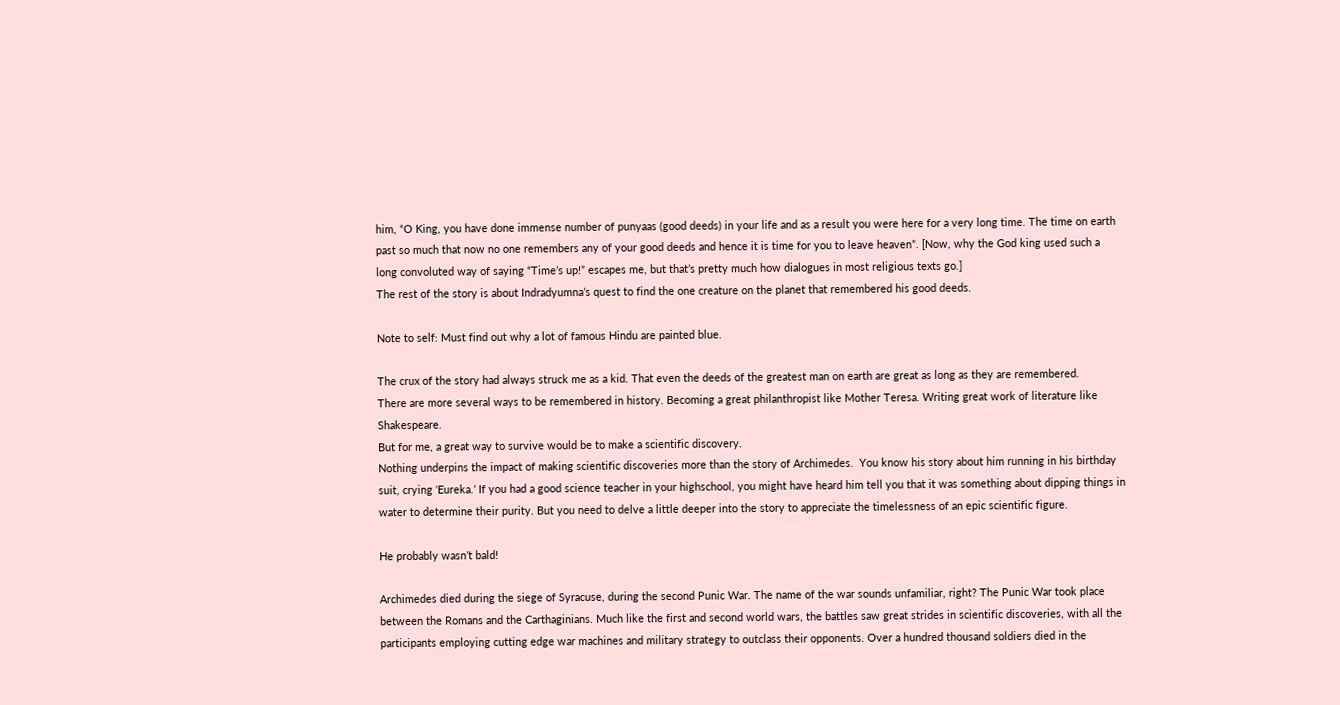him, “O King, you have done immense number of punyaas (good deeds) in your life and as a result you were here for a very long time. The time on earth past so much that now no one remembers any of your good deeds and hence it is time for you to leave heaven”. [Now, why the God king used such a long convoluted way of saying “Time’s up!” escapes me, but that’s pretty much how dialogues in most religious texts go.]
The rest of the story is about Indradyumna’s quest to find the one creature on the planet that remembered his good deeds.

Note to self: Must find out why a lot of famous Hindu are painted blue.

The crux of the story had always struck me as a kid. That even the deeds of the greatest man on earth are great as long as they are remembered.
There are more several ways to be remembered in history. Becoming a great philanthropist like Mother Teresa. Writing great work of literature like Shakespeare.
But for me, a great way to survive would be to make a scientific discovery.
Nothing underpins the impact of making scientific discoveries more than the story of Archimedes.  You know his story about him running in his birthday suit, crying ‘Eureka.’ If you had a good science teacher in your highschool, you might have heard him tell you that it was something about dipping things in water to determine their purity. But you need to delve a little deeper into the story to appreciate the timelessness of an epic scientific figure.

He probably wasn’t bald!

Archimedes died during the siege of Syracuse, during the second Punic War. The name of the war sounds unfamiliar, right? The Punic War took place between the Romans and the Carthaginians. Much like the first and second world wars, the battles saw great strides in scientific discoveries, with all the participants employing cutting edge war machines and military strategy to outclass their opponents. Over a hundred thousand soldiers died in the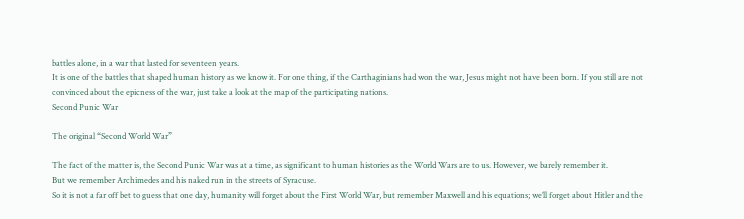battles alone, in a war that lasted for seventeen years.
It is one of the battles that shaped human history as we know it. For one thing, if the Carthaginians had won the war, Jesus might not have been born. If you still are not convinced about the epicness of the war, just take a look at the map of the participating nations.
Second Punic War

The original “Second World War”

The fact of the matter is, the Second Punic War was at a time, as significant to human histories as the World Wars are to us. However, we barely remember it.
But we remember Archimedes and his naked run in the streets of Syracuse.
So it is not a far off bet to guess that one day, humanity will forget about the First World War, but remember Maxwell and his equations; we’ll forget about Hitler and the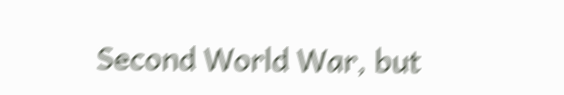Second World War, but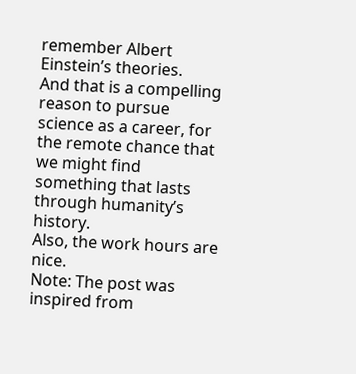remember Albert Einstein’s theories.
And that is a compelling reason to pursue science as a career, for the remote chance that we might find something that lasts through humanity’s history.
Also, the work hours are nice.
Note: The post was inspired from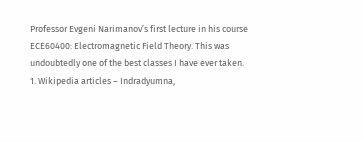Professor Evgeni Narimanov’s first lecture in his course ECE60400: Electromagnetic Field Theory. This was undoubtedly one of the best classes I have ever taken.
1. Wikipedia articles – Indradyumna,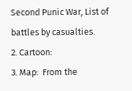Second Punic War, List of battles by casualties.
2. Cartoon:
3. Map:  From the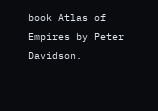book Atlas of Empires by Peter Davidson.